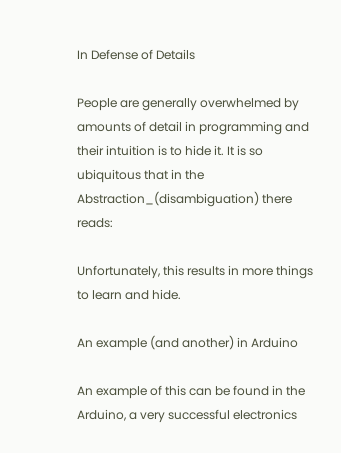In Defense of Details

People are generally overwhelmed by amounts of detail in programming and their intuition is to hide it. It is so ubiquitous that in the Abstraction_(disambiguation) there reads:

Unfortunately, this results in more things to learn and hide.

An example (and another) in Arduino

An example of this can be found in the Arduino, a very successful electronics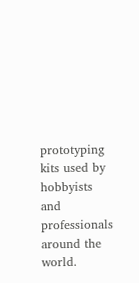prototyping kits used by hobbyists and professionals around the world.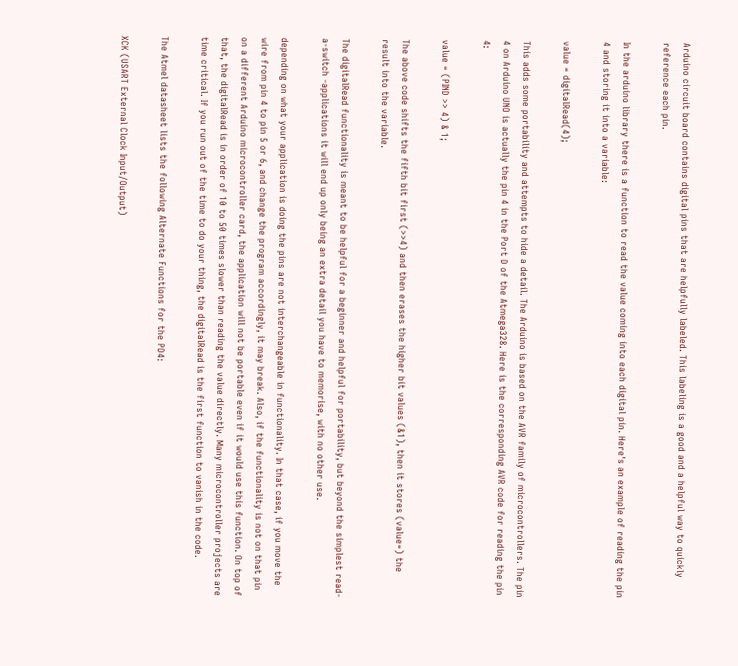Arduino circuit board contains digital pins that are helpfully labeled. This labeling is a good and a helpful way to quickly reference each pin.

In the arduino library there is a function to read the value coming into each digital pin. Here's an example of reading the pin 4 and storing it into a variable:

value = digitalRead(4);

This adds some portability and attempts to hide a detail. The Arduino is based on the AVR family of microcontrollers. The pin 4 on Arduino UNO is actually the pin 4 in the Port D of the Atmega328. Here is the corresponding AVR code for reading the pin 4:

value = (PIND >> 4) & 1;

The above code shifts the fifth bit first (>>4) and then erases the higher bit values (&1), then it stores (value=) the result into the variable.

The digitalRead functionality is meant to be helpful for a beginner and helpful for portability, but beyond the simplest read-a-switch -applications it will end up only being an extra detail you have to memorise, with no other use.

depending on what your application is doing the pins are not interchangeable in functionality. In that case, if you move the wire from pin 4 to pin 5 or 6, and change the program accordingly, it may break. Also, if the functionality is not on that pin on a different Arduino microcontroller card, the application will not be portable even if it would use this function. On top of that, the digitalRead is in order of 10 to 50 times slower than reading the value directly. Many microcontroller projects are time critical. If you run out of the time to do your thing, the digitalRead is the first function to vanish in the code.

The Atmel datasheet lists the following Alternate Functions for the PD4:

XCK (USART External Clock Input/Output)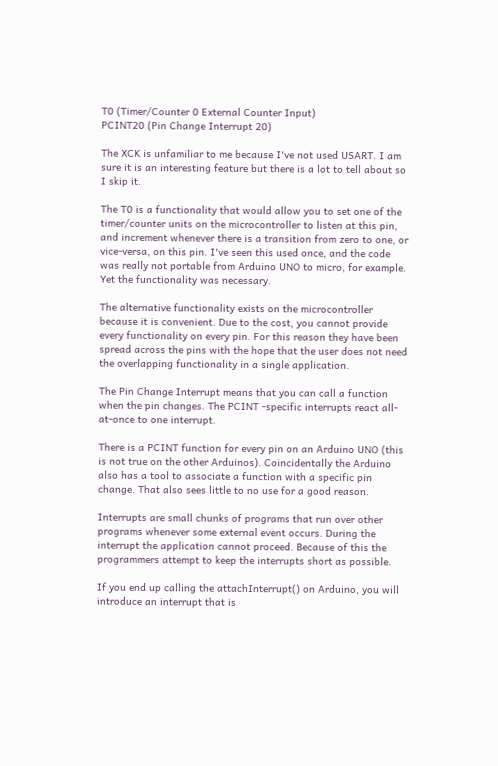T0 (Timer/Counter 0 External Counter Input)
PCINT20 (Pin Change Interrupt 20)

The XCK is unfamiliar to me because I've not used USART. I am sure it is an interesting feature but there is a lot to tell about so I skip it.

The T0 is a functionality that would allow you to set one of the timer/counter units on the microcontroller to listen at this pin, and increment whenever there is a transition from zero to one, or vice-versa, on this pin. I've seen this used once, and the code was really not portable from Arduino UNO to micro, for example. Yet the functionality was necessary.

The alternative functionality exists on the microcontroller because it is convenient. Due to the cost, you cannot provide every functionality on every pin. For this reason they have been spread across the pins with the hope that the user does not need the overlapping functionality in a single application.

The Pin Change Interrupt means that you can call a function when the pin changes. The PCINT -specific interrupts react all-at-once to one interrupt.

There is a PCINT function for every pin on an Arduino UNO (this is not true on the other Arduinos). Coincidentally the Arduino also has a tool to associate a function with a specific pin change. That also sees little to no use for a good reason.

Interrupts are small chunks of programs that run over other programs whenever some external event occurs. During the interrupt the application cannot proceed. Because of this the programmers attempt to keep the interrupts short as possible.

If you end up calling the attachInterrupt() on Arduino, you will introduce an interrupt that is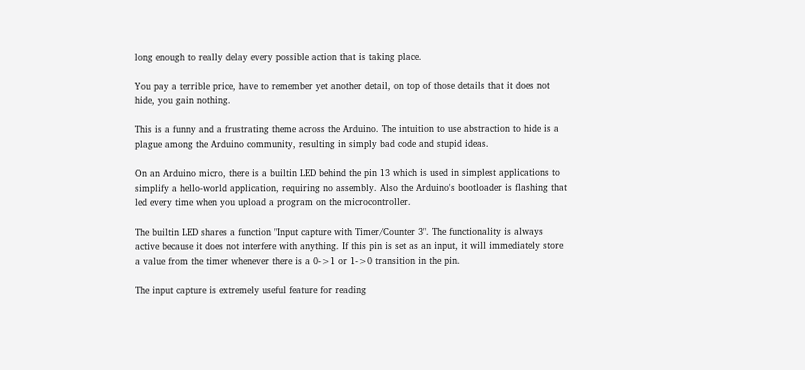long enough to really delay every possible action that is taking place.

You pay a terrible price, have to remember yet another detail, on top of those details that it does not hide, you gain nothing.

This is a funny and a frustrating theme across the Arduino. The intuition to use abstraction to hide is a plague among the Arduino community, resulting in simply bad code and stupid ideas.

On an Arduino micro, there is a builtin LED behind the pin 13 which is used in simplest applications to simplify a hello-world application, requiring no assembly. Also the Arduino's bootloader is flashing that led every time when you upload a program on the microcontroller.

The builtin LED shares a function "Input capture with Timer/Counter 3". The functionality is always active because it does not interfere with anything. If this pin is set as an input, it will immediately store a value from the timer whenever there is a 0->1 or 1->0 transition in the pin.

The input capture is extremely useful feature for reading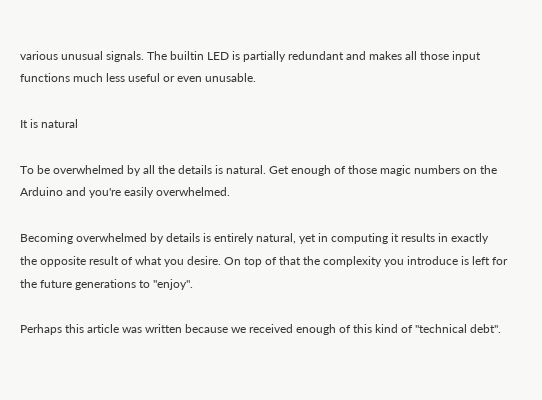various unusual signals. The builtin LED is partially redundant and makes all those input functions much less useful or even unusable.

It is natural

To be overwhelmed by all the details is natural. Get enough of those magic numbers on the Arduino and you're easily overwhelmed.

Becoming overwhelmed by details is entirely natural, yet in computing it results in exactly the opposite result of what you desire. On top of that the complexity you introduce is left for the future generations to "enjoy".

Perhaps this article was written because we received enough of this kind of "technical debt".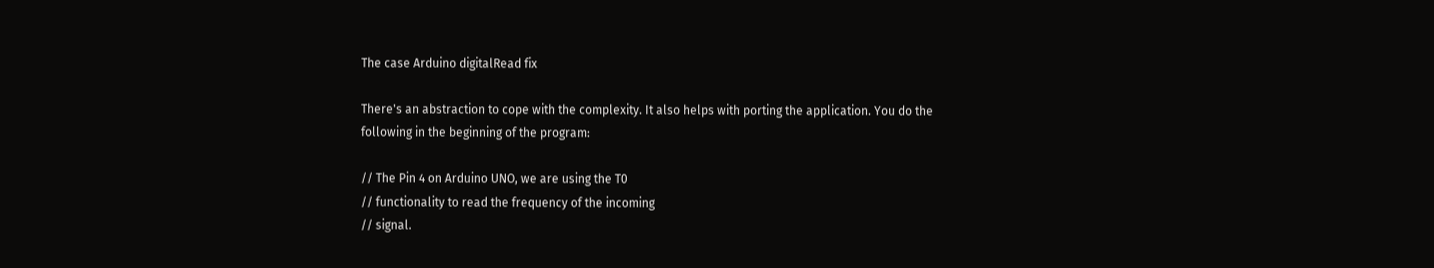The case Arduino digitalRead fix

There's an abstraction to cope with the complexity. It also helps with porting the application. You do the following in the beginning of the program:

// The Pin 4 on Arduino UNO, we are using the T0
// functionality to read the frequency of the incoming
// signal.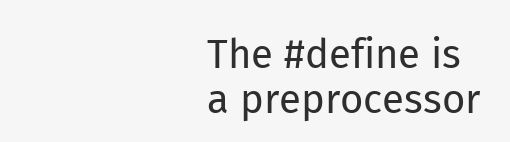The #define is a preprocessor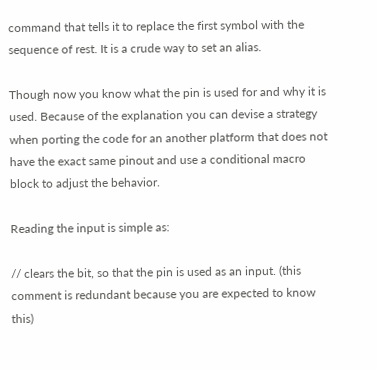command that tells it to replace the first symbol with the sequence of rest. It is a crude way to set an alias.

Though now you know what the pin is used for and why it is used. Because of the explanation you can devise a strategy when porting the code for an another platform that does not have the exact same pinout and use a conditional macro block to adjust the behavior.

Reading the input is simple as:

// clears the bit, so that the pin is used as an input. (this comment is redundant because you are expected to know this)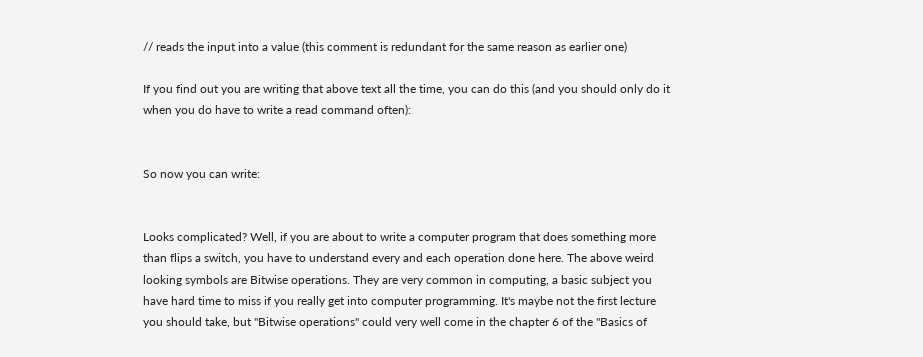// reads the input into a value (this comment is redundant for the same reason as earlier one)

If you find out you are writing that above text all the time, you can do this (and you should only do it when you do have to write a read command often):


So now you can write:


Looks complicated? Well, if you are about to write a computer program that does something more than flips a switch, you have to understand every and each operation done here. The above weird looking symbols are Bitwise operations. They are very common in computing, a basic subject you have hard time to miss if you really get into computer programming. It's maybe not the first lecture you should take, but "Bitwise operations" could very well come in the chapter 6 of the "Basics of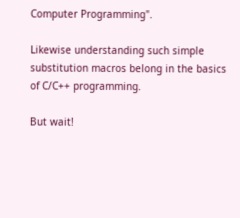Computer Programming".

Likewise understanding such simple substitution macros belong in the basics of C/C++ programming.

But wait!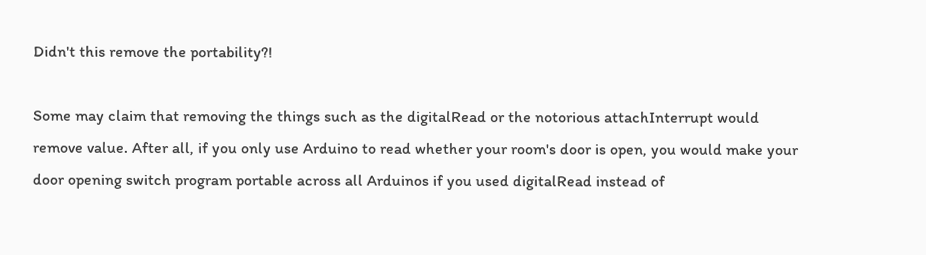Didn't this remove the portability?!

Some may claim that removing the things such as the digitalRead or the notorious attachInterrupt would remove value. After all, if you only use Arduino to read whether your room's door is open, you would make your door opening switch program portable across all Arduinos if you used digitalRead instead of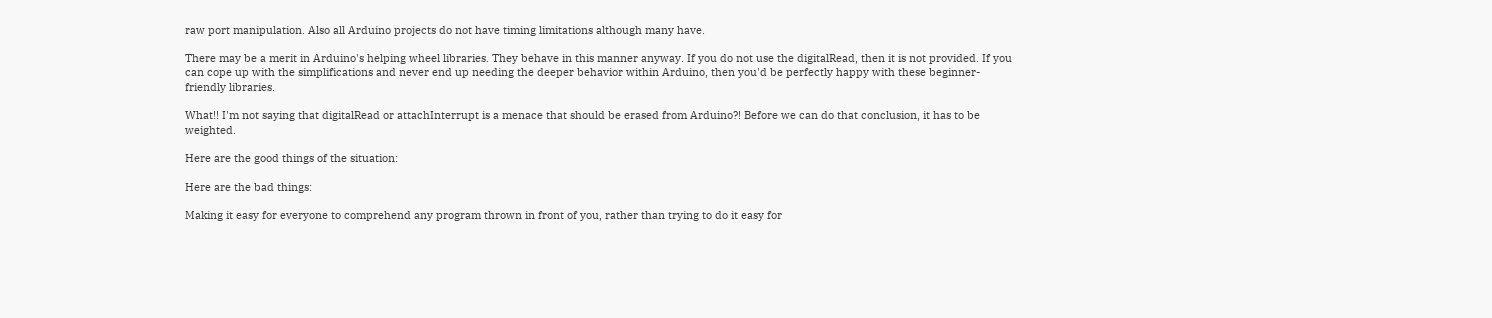raw port manipulation. Also all Arduino projects do not have timing limitations although many have.

There may be a merit in Arduino's helping wheel libraries. They behave in this manner anyway. If you do not use the digitalRead, then it is not provided. If you can cope up with the simplifications and never end up needing the deeper behavior within Arduino, then you'd be perfectly happy with these beginner-friendly libraries.

What!! I'm not saying that digitalRead or attachInterrupt is a menace that should be erased from Arduino?! Before we can do that conclusion, it has to be weighted.

Here are the good things of the situation:

Here are the bad things:

Making it easy for everyone to comprehend any program thrown in front of you, rather than trying to do it easy for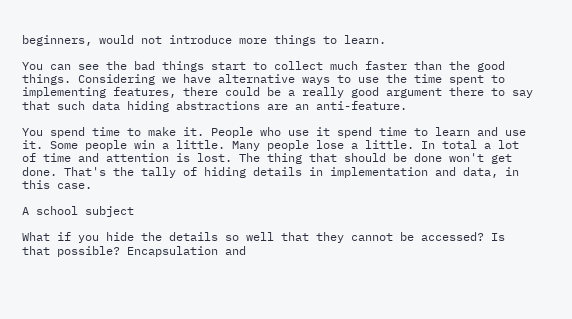beginners, would not introduce more things to learn.

You can see the bad things start to collect much faster than the good things. Considering we have alternative ways to use the time spent to implementing features, there could be a really good argument there to say that such data hiding abstractions are an anti-feature.

You spend time to make it. People who use it spend time to learn and use it. Some people win a little. Many people lose a little. In total a lot of time and attention is lost. The thing that should be done won't get done. That's the tally of hiding details in implementation and data, in this case.

A school subject

What if you hide the details so well that they cannot be accessed? Is that possible? Encapsulation and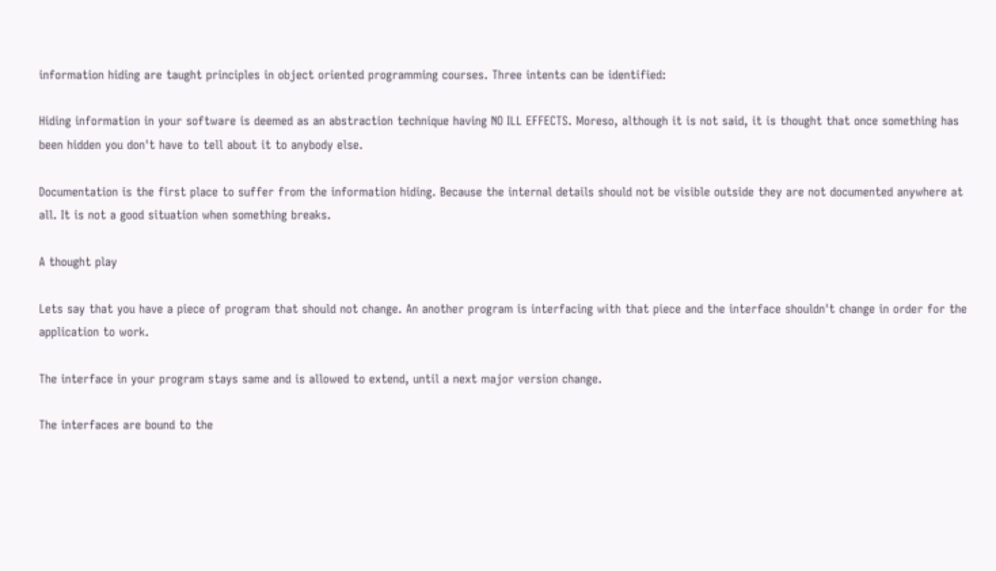information hiding are taught principles in object oriented programming courses. Three intents can be identified:

Hiding information in your software is deemed as an abstraction technique having NO ILL EFFECTS. Moreso, although it is not said, it is thought that once something has been hidden you don't have to tell about it to anybody else.

Documentation is the first place to suffer from the information hiding. Because the internal details should not be visible outside they are not documented anywhere at all. It is not a good situation when something breaks.

A thought play

Lets say that you have a piece of program that should not change. An another program is interfacing with that piece and the interface shouldn't change in order for the application to work.

The interface in your program stays same and is allowed to extend, until a next major version change.

The interfaces are bound to the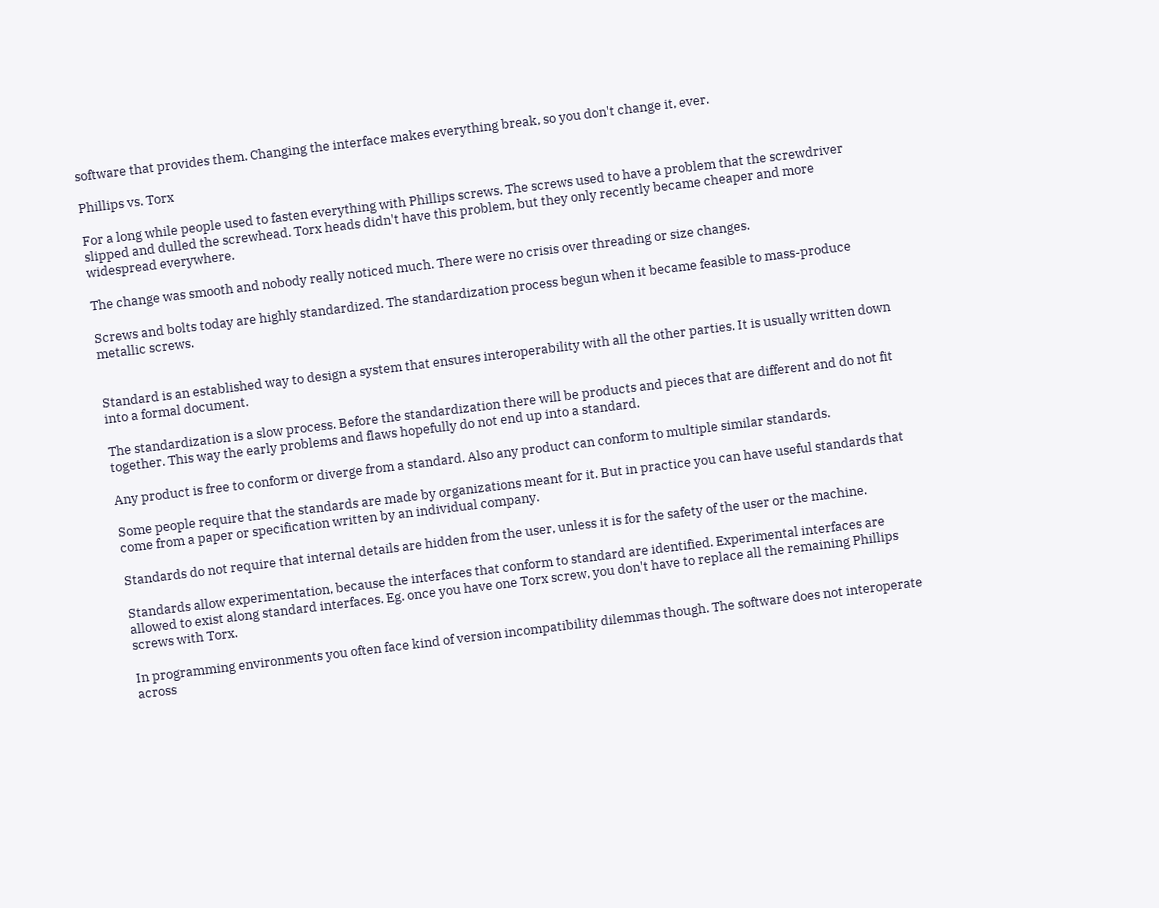software that provides them. Changing the interface makes everything break, so you don't change it, ever.

Phillips vs. Torx

For a long while people used to fasten everything with Phillips screws. The screws used to have a problem that the screwdriver slipped and dulled the screwhead. Torx heads didn't have this problem, but they only recently became cheaper and more widespread everywhere.

The change was smooth and nobody really noticed much. There were no crisis over threading or size changes.

Screws and bolts today are highly standardized. The standardization process begun when it became feasible to mass-produce metallic screws.


Standard is an established way to design a system that ensures interoperability with all the other parties. It is usually written down into a formal document.

The standardization is a slow process. Before the standardization there will be products and pieces that are different and do not fit together. This way the early problems and flaws hopefully do not end up into a standard.

Any product is free to conform or diverge from a standard. Also any product can conform to multiple similar standards.

Some people require that the standards are made by organizations meant for it. But in practice you can have useful standards that come from a paper or specification written by an individual company.

Standards do not require that internal details are hidden from the user, unless it is for the safety of the user or the machine.

Standards allow experimentation, because the interfaces that conform to standard are identified. Experimental interfaces are allowed to exist along standard interfaces. Eg. once you have one Torx screw, you don't have to replace all the remaining Phillips screws with Torx.

In programming environments you often face kind of version incompatibility dilemmas though. The software does not interoperate across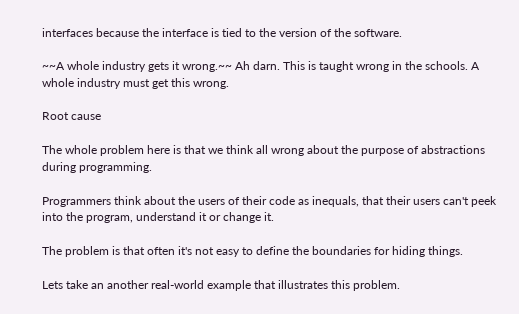interfaces because the interface is tied to the version of the software.

~~A whole industry gets it wrong.~~ Ah darn. This is taught wrong in the schools. A whole industry must get this wrong.

Root cause

The whole problem here is that we think all wrong about the purpose of abstractions during programming.

Programmers think about the users of their code as inequals, that their users can't peek into the program, understand it or change it.

The problem is that often it's not easy to define the boundaries for hiding things.

Lets take an another real-world example that illustrates this problem.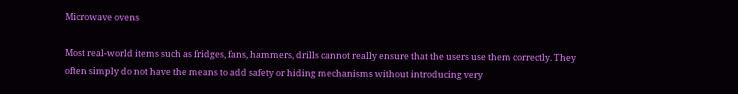Microwave ovens

Most real-world items such as fridges, fans, hammers, drills cannot really ensure that the users use them correctly. They often simply do not have the means to add safety or hiding mechanisms without introducing very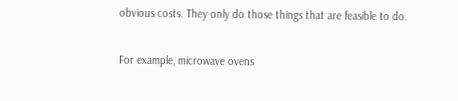obvious costs. They only do those things that are feasible to do.

For example, microwave ovens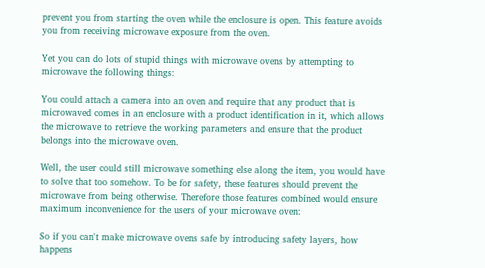prevent you from starting the oven while the enclosure is open. This feature avoids you from receiving microwave exposure from the oven.

Yet you can do lots of stupid things with microwave ovens by attempting to microwave the following things:

You could attach a camera into an oven and require that any product that is microwaved comes in an enclosure with a product identification in it, which allows the microwave to retrieve the working parameters and ensure that the product belongs into the microwave oven.

Well, the user could still microwave something else along the item, you would have to solve that too somehow. To be for safety, these features should prevent the microwave from being otherwise. Therefore those features combined would ensure maximum inconvenience for the users of your microwave oven:

So if you can't make microwave ovens safe by introducing safety layers, how happens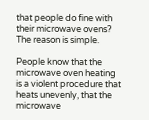that people do fine with their microwave ovens? The reason is simple.

People know that the microwave oven heating is a violent procedure that heats unevenly, that the microwave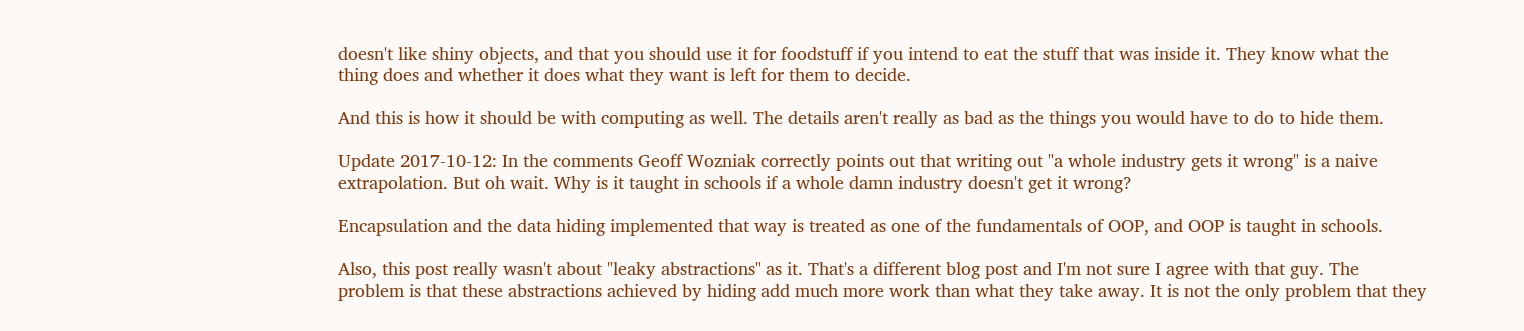doesn't like shiny objects, and that you should use it for foodstuff if you intend to eat the stuff that was inside it. They know what the thing does and whether it does what they want is left for them to decide.

And this is how it should be with computing as well. The details aren't really as bad as the things you would have to do to hide them.

Update 2017-10-12: In the comments Geoff Wozniak correctly points out that writing out "a whole industry gets it wrong" is a naive extrapolation. But oh wait. Why is it taught in schools if a whole damn industry doesn't get it wrong?

Encapsulation and the data hiding implemented that way is treated as one of the fundamentals of OOP, and OOP is taught in schools.

Also, this post really wasn't about "leaky abstractions" as it. That's a different blog post and I'm not sure I agree with that guy. The problem is that these abstractions achieved by hiding add much more work than what they take away. It is not the only problem that they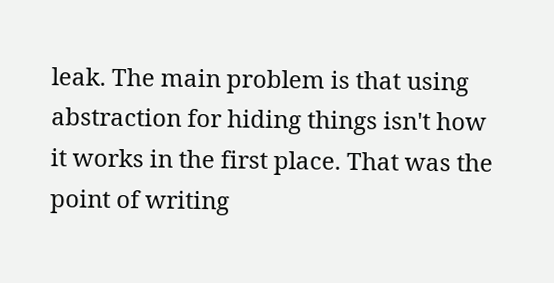leak. The main problem is that using abstraction for hiding things isn't how it works in the first place. That was the point of writing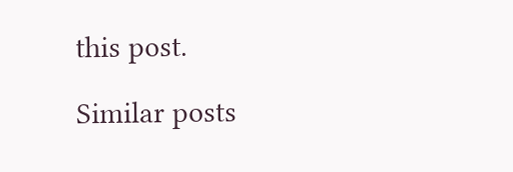this post.

Similar posts